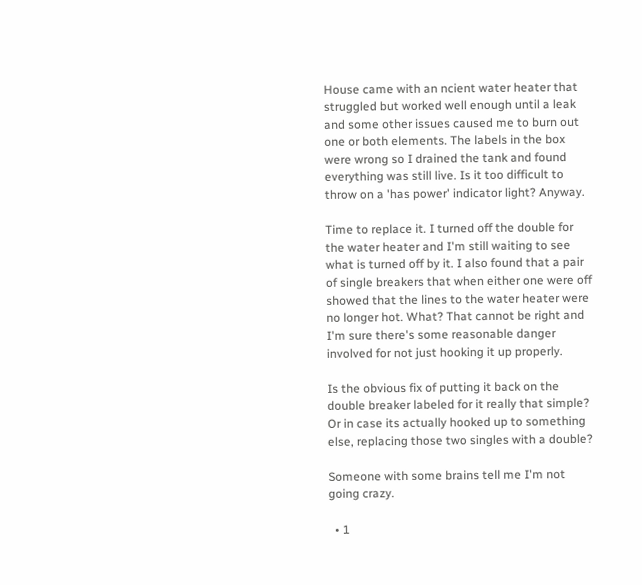House came with an ncient water heater that struggled but worked well enough until a leak and some other issues caused me to burn out one or both elements. The labels in the box were wrong so I drained the tank and found everything was still live. Is it too difficult to throw on a 'has power' indicator light? Anyway.

Time to replace it. I turned off the double for the water heater and I'm still waiting to see what is turned off by it. I also found that a pair of single breakers that when either one were off showed that the lines to the water heater were no longer hot. What? That cannot be right and I'm sure there's some reasonable danger involved for not just hooking it up properly.

Is the obvious fix of putting it back on the double breaker labeled for it really that simple? Or in case its actually hooked up to something else, replacing those two singles with a double?

Someone with some brains tell me I'm not going crazy.

  • 1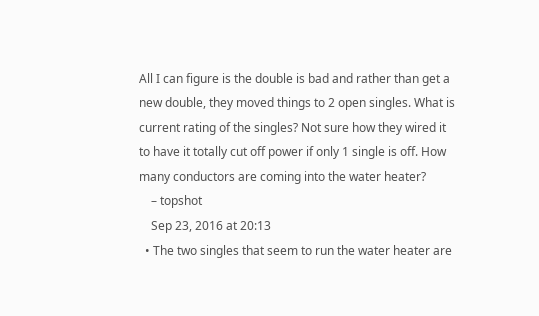All I can figure is the double is bad and rather than get a new double, they moved things to 2 open singles. What is current rating of the singles? Not sure how they wired it to have it totally cut off power if only 1 single is off. How many conductors are coming into the water heater?
    – topshot
    Sep 23, 2016 at 20:13
  • The two singles that seem to run the water heater are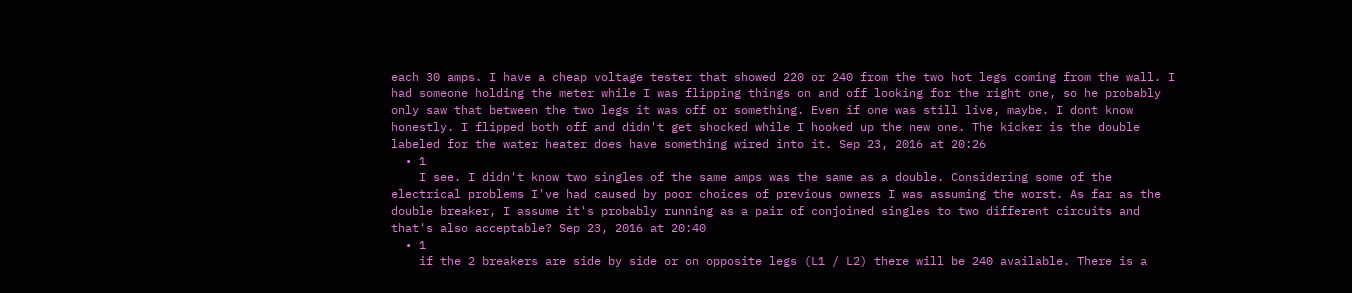each 30 amps. I have a cheap voltage tester that showed 220 or 240 from the two hot legs coming from the wall. I had someone holding the meter while I was flipping things on and off looking for the right one, so he probably only saw that between the two legs it was off or something. Even if one was still live, maybe. I dont know honestly. I flipped both off and didn't get shocked while I hooked up the new one. The kicker is the double labeled for the water heater does have something wired into it. Sep 23, 2016 at 20:26
  • 1
    I see. I didn't know two singles of the same amps was the same as a double. Considering some of the electrical problems I've had caused by poor choices of previous owners I was assuming the worst. As far as the double breaker, I assume it's probably running as a pair of conjoined singles to two different circuits and that's also acceptable? Sep 23, 2016 at 20:40
  • 1
    if the 2 breakers are side by side or on opposite legs (L1 / L2) there will be 240 available. There is a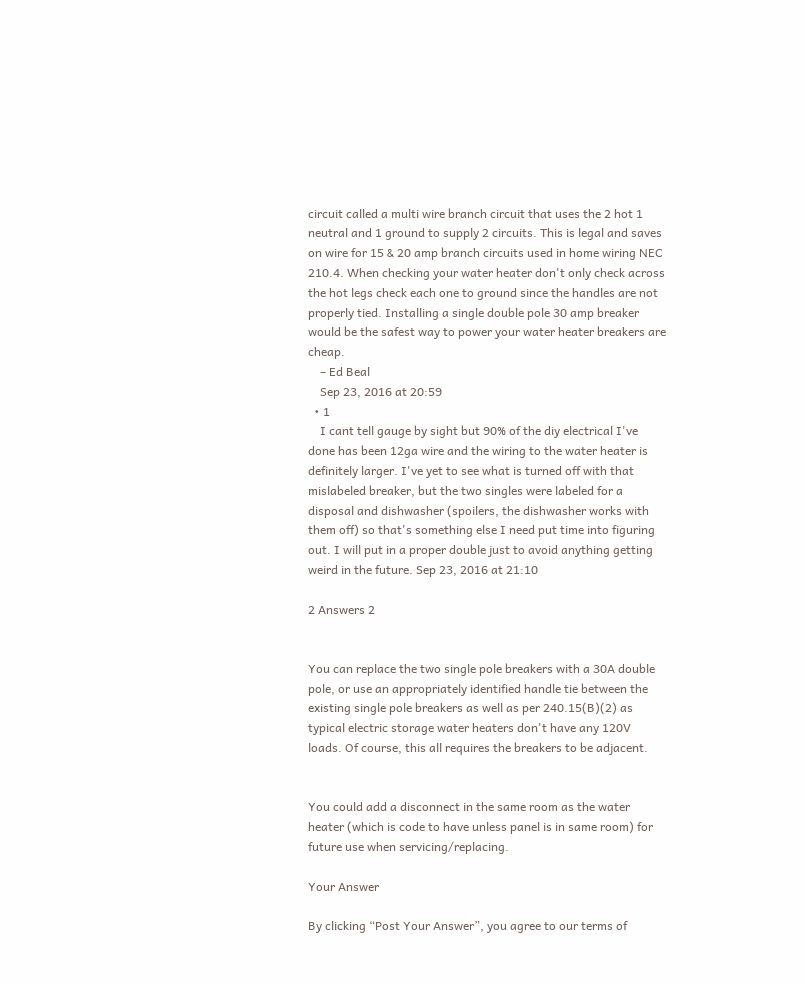circuit called a multi wire branch circuit that uses the 2 hot 1 neutral and 1 ground to supply 2 circuits. This is legal and saves on wire for 15 & 20 amp branch circuits used in home wiring NEC 210.4. When checking your water heater don't only check across the hot legs check each one to ground since the handles are not properly tied. Installing a single double pole 30 amp breaker would be the safest way to power your water heater breakers are cheap.
    – Ed Beal
    Sep 23, 2016 at 20:59
  • 1
    I cant tell gauge by sight but 90% of the diy electrical I've done has been 12ga wire and the wiring to the water heater is definitely larger. I've yet to see what is turned off with that mislabeled breaker, but the two singles were labeled for a disposal and dishwasher (spoilers, the dishwasher works with them off) so that's something else I need put time into figuring out. I will put in a proper double just to avoid anything getting weird in the future. Sep 23, 2016 at 21:10

2 Answers 2


You can replace the two single pole breakers with a 30A double pole, or use an appropriately identified handle tie between the existing single pole breakers as well as per 240.15(B)(2) as typical electric storage water heaters don't have any 120V loads. Of course, this all requires the breakers to be adjacent.


You could add a disconnect in the same room as the water heater (which is code to have unless panel is in same room) for future use when servicing/replacing.

Your Answer

By clicking “Post Your Answer”, you agree to our terms of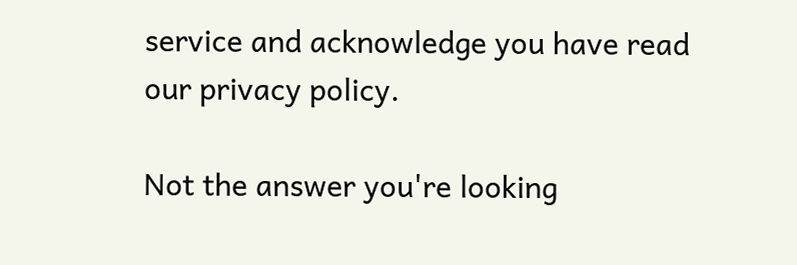service and acknowledge you have read our privacy policy.

Not the answer you're looking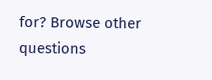for? Browse other questions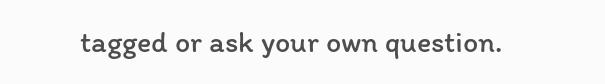tagged or ask your own question.